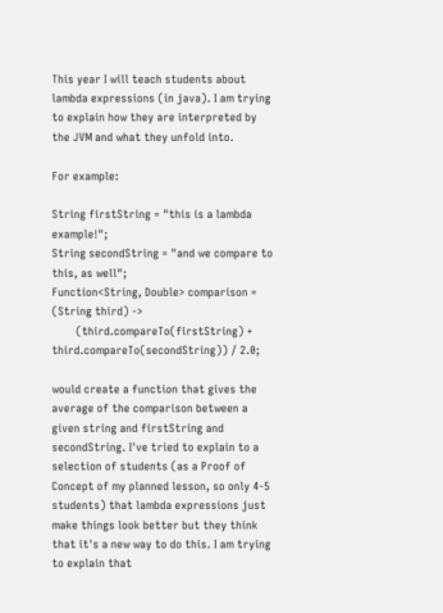This year I will teach students about lambda expressions (in java). I am trying to explain how they are interpreted by the JVM and what they unfold into.

For example:

String firstString = "this is a lambda example!";
String secondString = "and we compare to this, as well";
Function<String, Double> comparison = (String third) ->
        (third.compareTo(firstString) + third.compareTo(secondString)) / 2.0;

would create a function that gives the average of the comparison between a given string and firstString and secondString. I've tried to explain to a selection of students (as a Proof of Concept of my planned lesson, so only 4-5 students) that lambda expressions just make things look better but they think that it's a new way to do this. I am trying to explain that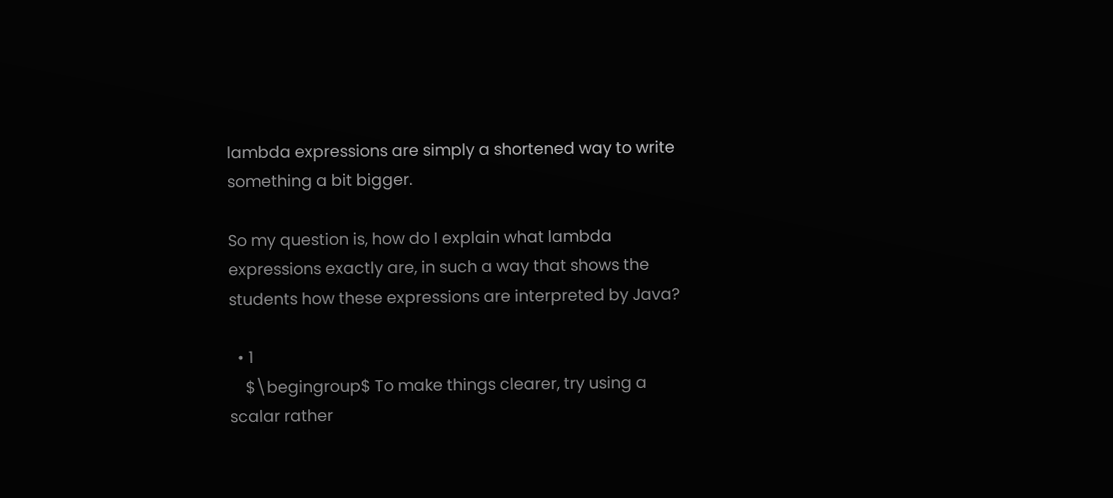lambda expressions are simply a shortened way to write something a bit bigger.

So my question is, how do I explain what lambda expressions exactly are, in such a way that shows the students how these expressions are interpreted by Java?

  • 1
    $\begingroup$ To make things clearer, try using a scalar rather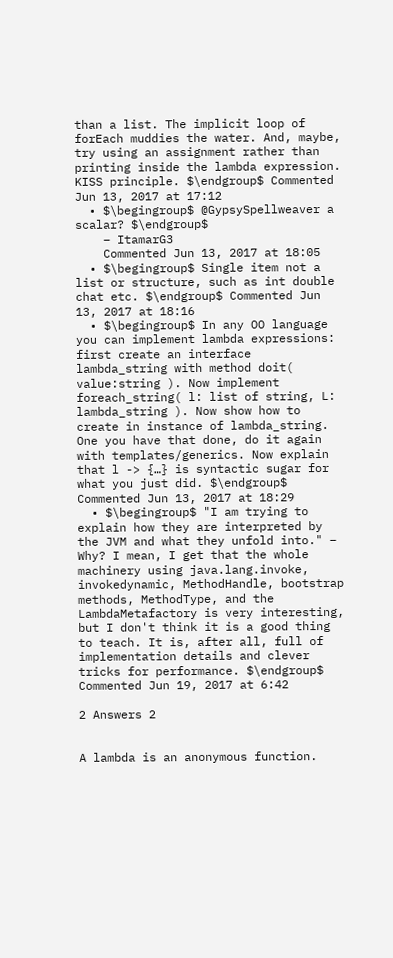than a list. The implicit loop of forEach muddies the water. And, maybe, try using an assignment rather than printing inside the lambda expression. KISS principle. $\endgroup$ Commented Jun 13, 2017 at 17:12
  • $\begingroup$ @GypsySpellweaver a scalar? $\endgroup$
    – ItamarG3
    Commented Jun 13, 2017 at 18:05
  • $\begingroup$ Single item not a list or structure, such as int double chat etc. $\endgroup$ Commented Jun 13, 2017 at 18:16
  • $\begingroup$ In any OO language you can implement lambda expressions: first create an interface lambda_string with method doit( value:string ). Now implement foreach_string( l: list of string, L: lambda_string ). Now show how to create in instance of lambda_string. One you have that done, do it again with templates/generics. Now explain that l -> {…} is syntactic sugar for what you just did. $\endgroup$ Commented Jun 13, 2017 at 18:29
  • $\begingroup$ "I am trying to explain how they are interpreted by the JVM and what they unfold into." – Why? I mean, I get that the whole machinery using java.lang.invoke, invokedynamic, MethodHandle, bootstrap methods, MethodType, and the LambdaMetafactory is very interesting, but I don't think it is a good thing to teach. It is, after all, full of implementation details and clever tricks for performance. $\endgroup$ Commented Jun 19, 2017 at 6:42

2 Answers 2


A lambda is an anonymous function.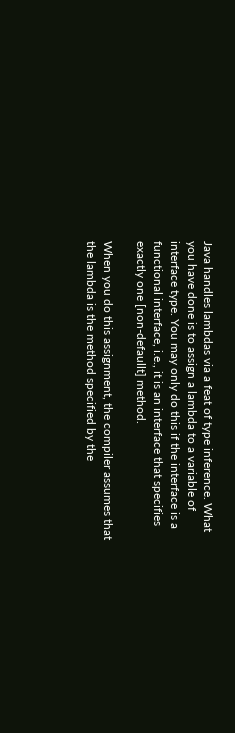Java handles lambdas via a feat of type inference. What you have done is to assign a lambda to a variable of interface type. You may only do this if the interface is a functional interface, i.e., it is an interface that specifies exactly one [non-defaullt] method.

When you do this assignment, the compiler assumes that the lambda is the method specified by the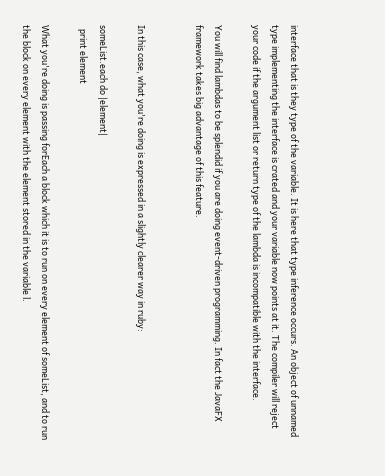interface that is they type of the variable. It is here that type inference occurs. An object of unnamed type implementing the interface is crated and your variable now points at it. The compiler will reject your code if the argument list or return type of the lambda is incompatible with the interface.

You will find lambdas to be splendid if you are doing event-driven programming. In fact the JavaFX framework takes big advantage of this feature.


In this case, what you're doing is expressed in a slightly clearer way in ruby:

someList.each do |element|
  print element

What you're doing is passing forEach a block which it is to run on every element of someList, and to run the block on every element with the element stored in the variable l.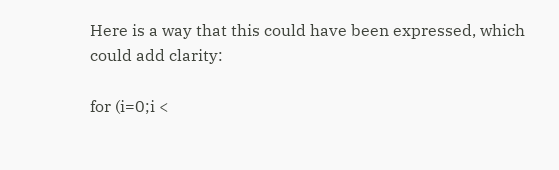Here is a way that this could have been expressed, which could add clarity:

for (i=0;i <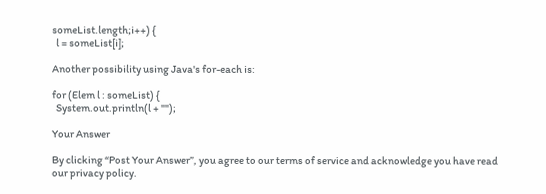someList.length;i++) {
  l = someList[i];

Another possibility using Java's for-each is:

for (Elem l : someList) {
  System.out.println(l + "");

Your Answer

By clicking “Post Your Answer”, you agree to our terms of service and acknowledge you have read our privacy policy.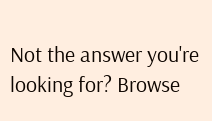Not the answer you're looking for? Browse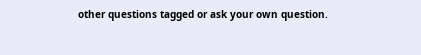other questions tagged or ask your own question.